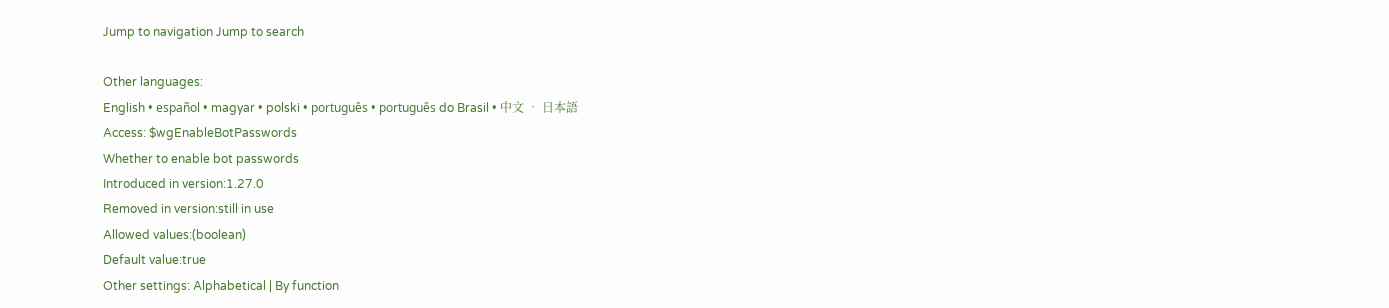Jump to navigation Jump to search

Other languages:
English • español • magyar • polski • português • português do Brasil • 中文 • 日本語
Access: $wgEnableBotPasswords
Whether to enable bot passwords
Introduced in version:1.27.0
Removed in version:still in use
Allowed values:(boolean)
Default value:true
Other settings: Alphabetical | By function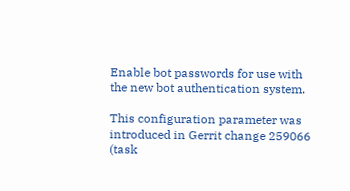Enable bot passwords for use with the new bot authentication system.

This configuration parameter was introduced in Gerrit change 259066 (task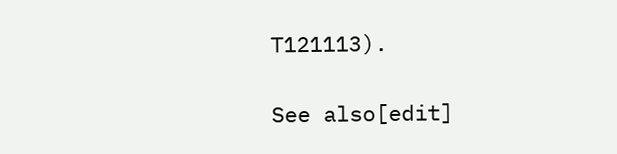T121113).

See also[edit]